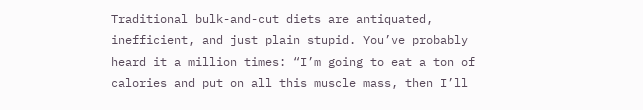Traditional bulk-and-cut diets are antiquated, inefficient, and just plain stupid. You’ve probably heard it a million times: “I’m going to eat a ton of calories and put on all this muscle mass, then I’ll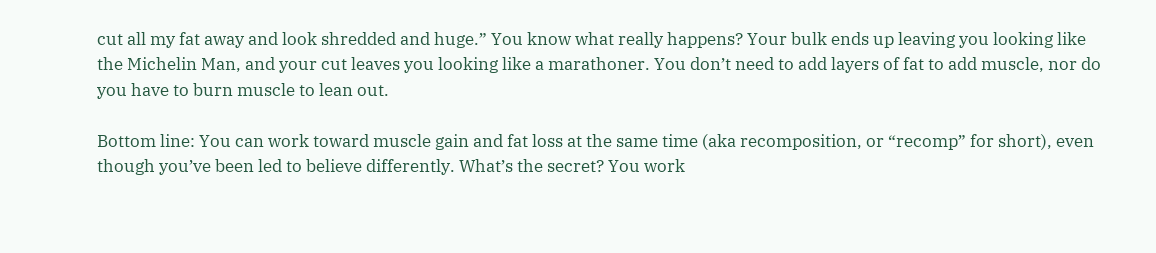cut all my fat away and look shredded and huge.” You know what really happens? Your bulk ends up leaving you looking like the Michelin Man, and your cut leaves you looking like a marathoner. You don’t need to add layers of fat to add muscle, nor do you have to burn muscle to lean out.

Bottom line: You can work toward muscle gain and fat loss at the same time (aka recomposition, or “recomp” for short), even though you’ve been led to believe differently. What’s the secret? You work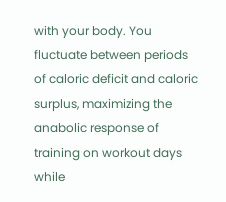with your body. You fluctuate between periods of caloric deficit and caloric surplus, maximizing the anabolic response of training on workout days while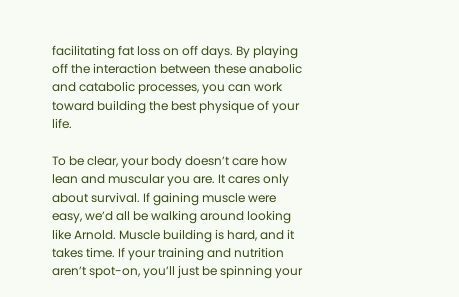facilitating fat loss on off days. By playing off the interaction between these anabolic and catabolic processes, you can work toward building the best physique of your life.

To be clear, your body doesn’t care how lean and muscular you are. It cares only about survival. If gaining muscle were easy, we’d all be walking around looking like Arnold. Muscle building is hard, and it takes time. If your training and nutrition aren’t spot-on, you’ll just be spinning your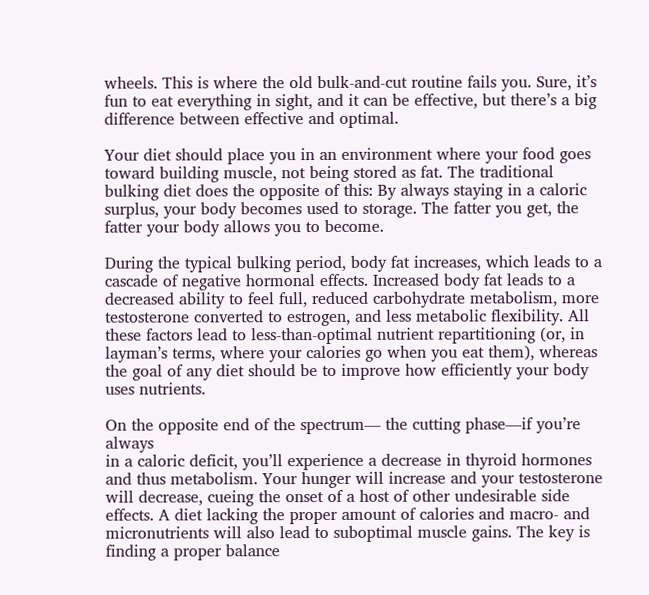wheels. This is where the old bulk-and-cut routine fails you. Sure, it’s fun to eat everything in sight, and it can be effective, but there’s a big difference between effective and optimal.

Your diet should place you in an environment where your food goes toward building muscle, not being stored as fat. The traditional bulking diet does the opposite of this: By always staying in a caloric surplus, your body becomes used to storage. The fatter you get, the fatter your body allows you to become.

During the typical bulking period, body fat increases, which leads to a cascade of negative hormonal effects. Increased body fat leads to a decreased ability to feel full, reduced carbohydrate metabolism, more testosterone converted to estrogen, and less metabolic flexibility. All these factors lead to less-than-optimal nutrient repartitioning (or, in layman’s terms, where your calories go when you eat them), whereas the goal of any diet should be to improve how efficiently your body uses nutrients.

On the opposite end of the spectrum— the cutting phase—if you’re always
in a caloric deficit, you’ll experience a decrease in thyroid hormones and thus metabolism. Your hunger will increase and your testosterone will decrease, cueing the onset of a host of other undesirable side effects. A diet lacking the proper amount of calories and macro- and micronutrients will also lead to suboptimal muscle gains. The key is finding a proper balance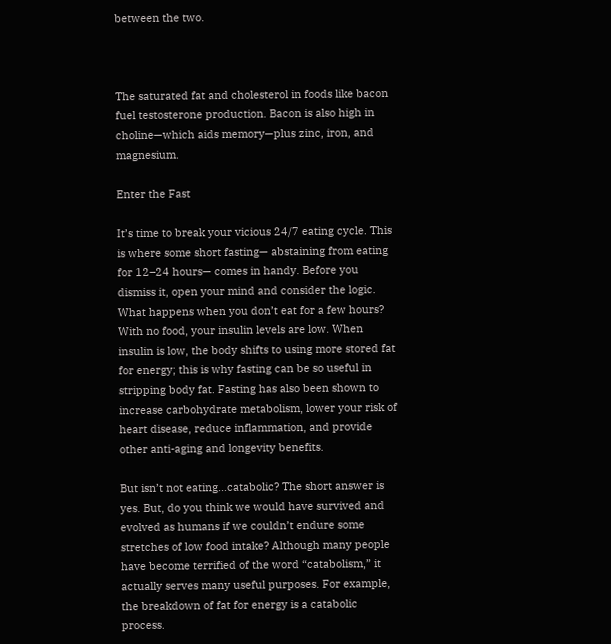between the two.



The saturated fat and cholesterol in foods like bacon fuel testosterone production. Bacon is also high in choline—which aids memory—plus zinc, iron, and magnesium.

Enter the Fast

It’s time to break your vicious 24/7 eating cycle. This is where some short fasting— abstaining from eating for 12–24 hours— comes in handy. Before you dismiss it, open your mind and consider the logic. What happens when you don’t eat for a few hours? With no food, your insulin levels are low. When insulin is low, the body shifts to using more stored fat for energy; this is why fasting can be so useful in stripping body fat. Fasting has also been shown to increase carbohydrate metabolism, lower your risk of heart disease, reduce inflammation, and provide other anti-aging and longevity benefits.

But isn’t not eating…catabolic? The short answer is yes. But, do you think we would have survived and evolved as humans if we couldn’t endure some stretches of low food intake? Although many people have become terrified of the word “catabolism,” it actually serves many useful purposes. For example, the breakdown of fat for energy is a catabolic process.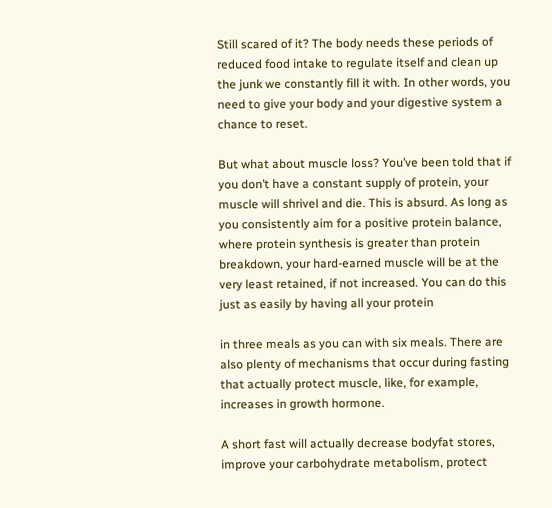Still scared of it? The body needs these periods of reduced food intake to regulate itself and clean up the junk we constantly fill it with. In other words, you need to give your body and your digestive system a chance to reset.

But what about muscle loss? You’ve been told that if you don’t have a constant supply of protein, your muscle will shrivel and die. This is absurd. As long as you consistently aim for a positive protein balance, where protein synthesis is greater than protein breakdown, your hard-earned muscle will be at the very least retained, if not increased. You can do this just as easily by having all your protein

in three meals as you can with six meals. There are also plenty of mechanisms that occur during fasting that actually protect muscle, like, for example, increases in growth hormone.

A short fast will actually decrease bodyfat stores, improve your carbohydrate metabolism, protect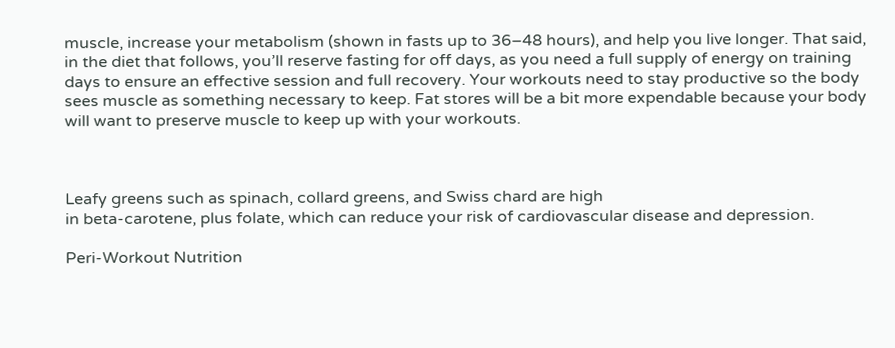muscle, increase your metabolism (shown in fasts up to 36–48 hours), and help you live longer. That said, in the diet that follows, you’ll reserve fasting for off days, as you need a full supply of energy on training days to ensure an effective session and full recovery. Your workouts need to stay productive so the body sees muscle as something necessary to keep. Fat stores will be a bit more expendable because your body will want to preserve muscle to keep up with your workouts.



Leafy greens such as spinach, collard greens, and Swiss chard are high
in beta-carotene, plus folate, which can reduce your risk of cardiovascular disease and depression.

Peri-Workout Nutrition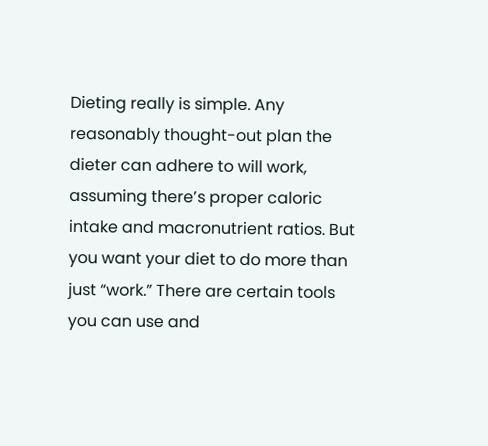Dieting really is simple. Any reasonably thought-out plan the dieter can adhere to will work, assuming there’s proper caloric intake and macronutrient ratios. But you want your diet to do more than just “work.” There are certain tools you can use and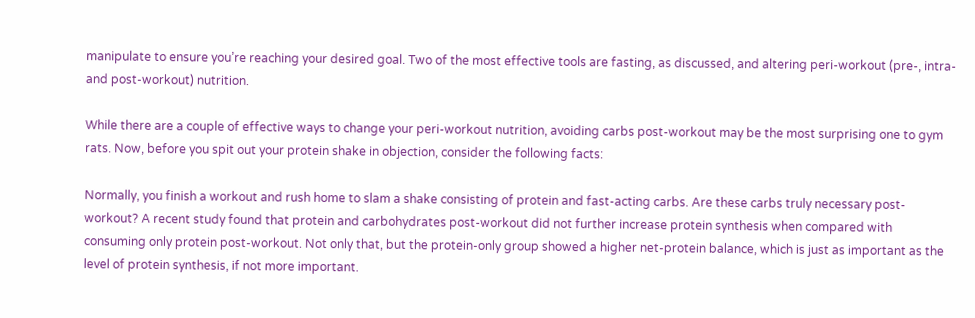manipulate to ensure you’re reaching your desired goal. Two of the most effective tools are fasting, as discussed, and altering peri-workout (pre-, intra- and post-workout) nutrition.

While there are a couple of effective ways to change your peri-workout nutrition, avoiding carbs post-workout may be the most surprising one to gym rats. Now, before you spit out your protein shake in objection, consider the following facts:

Normally, you finish a workout and rush home to slam a shake consisting of protein and fast-acting carbs. Are these carbs truly necessary post-workout? A recent study found that protein and carbohydrates post-workout did not further increase protein synthesis when compared with consuming only protein post-workout. Not only that, but the protein-only group showed a higher net-protein balance, which is just as important as the level of protein synthesis, if not more important.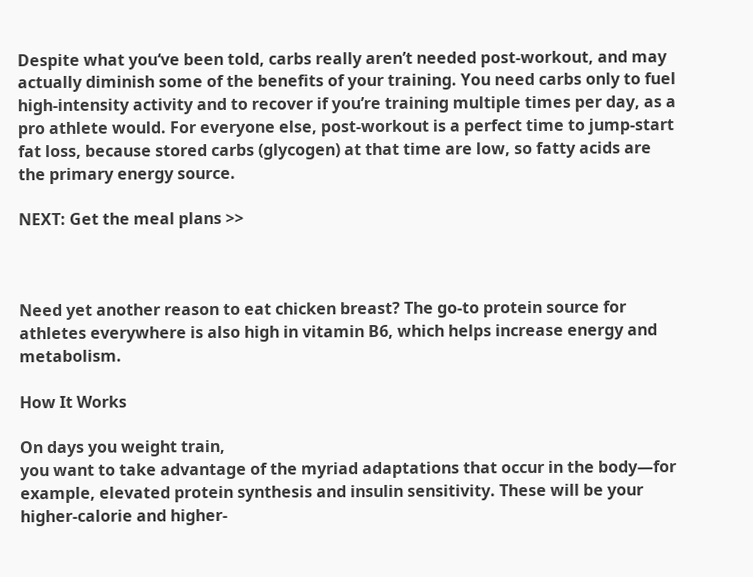Despite what you‘ve been told, carbs really aren’t needed post-workout, and may actually diminish some of the benefits of your training. You need carbs only to fuel high-intensity activity and to recover if you’re training multiple times per day, as a pro athlete would. For everyone else, post-workout is a perfect time to jump-start fat loss, because stored carbs (glycogen) at that time are low, so fatty acids are the primary energy source.

NEXT: Get the meal plans >>



Need yet another reason to eat chicken breast? The go-to protein source for athletes everywhere is also high in vitamin B6, which helps increase energy and metabolism.

How It Works

On days you weight train,
you want to take advantage of the myriad adaptations that occur in the body—for example, elevated protein synthesis and insulin sensitivity. These will be your higher-calorie and higher-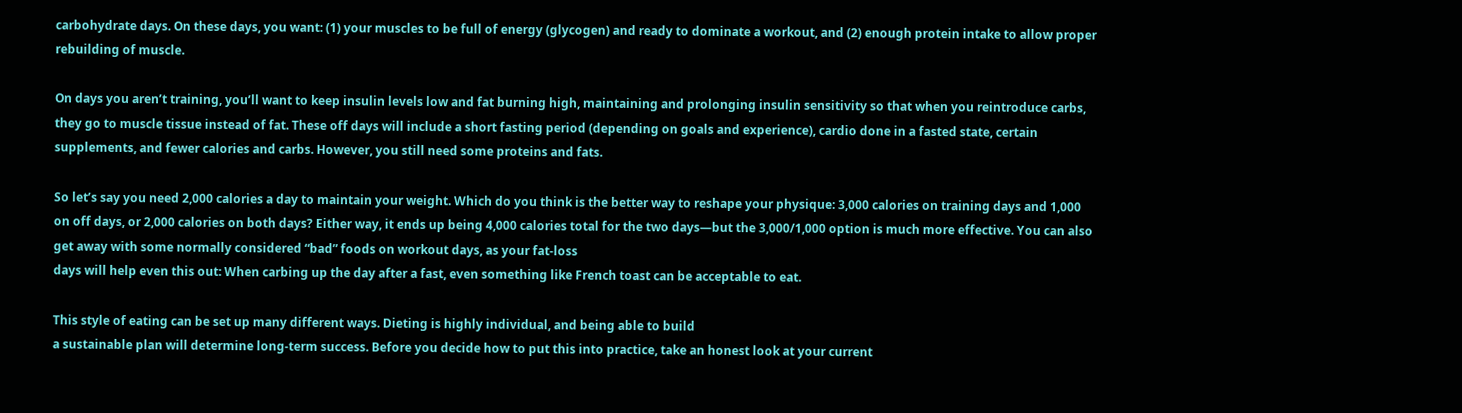carbohydrate days. On these days, you want: (1) your muscles to be full of energy (glycogen) and ready to dominate a workout, and (2) enough protein intake to allow proper rebuilding of muscle.

On days you aren’t training, you’ll want to keep insulin levels low and fat burning high, maintaining and prolonging insulin sensitivity so that when you reintroduce carbs, they go to muscle tissue instead of fat. These off days will include a short fasting period (depending on goals and experience), cardio done in a fasted state, certain supplements, and fewer calories and carbs. However, you still need some proteins and fats.

So let’s say you need 2,000 calories a day to maintain your weight. Which do you think is the better way to reshape your physique: 3,000 calories on training days and 1,000 on off days, or 2,000 calories on both days? Either way, it ends up being 4,000 calories total for the two days—but the 3,000/1,000 option is much more effective. You can also get away with some normally considered “bad” foods on workout days, as your fat-loss
days will help even this out: When carbing up the day after a fast, even something like French toast can be acceptable to eat.

This style of eating can be set up many different ways. Dieting is highly individual, and being able to build
a sustainable plan will determine long-term success. Before you decide how to put this into practice, take an honest look at your current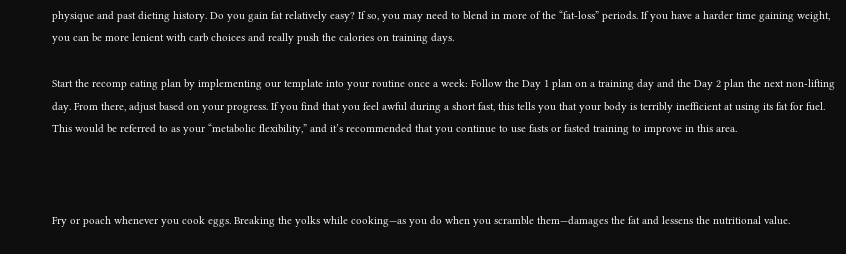physique and past dieting history. Do you gain fat relatively easy? If so, you may need to blend in more of the “fat-loss” periods. If you have a harder time gaining weight, you can be more lenient with carb choices and really push the calories on training days.

Start the recomp eating plan by implementing our template into your routine once a week: Follow the Day 1 plan on a training day and the Day 2 plan the next non-lifting day. From there, adjust based on your progress. If you find that you feel awful during a short fast, this tells you that your body is terribly inefficient at using its fat for fuel. This would be referred to as your “metabolic flexibility,” and it’s recommended that you continue to use fasts or fasted training to improve in this area.



Fry or poach whenever you cook eggs. Breaking the yolks while cooking—as you do when you scramble them—damages the fat and lessens the nutritional value.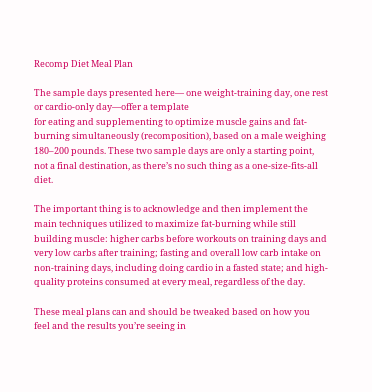Recomp Diet Meal Plan

The sample days presented here— one weight-training day, one rest or cardio-only day—offer a template
for eating and supplementing to optimize muscle gains and fat-burning simultaneously (recomposition), based on a male weighing 180–200 pounds. These two sample days are only a starting point, not a final destination, as there’s no such thing as a one-size-fits-all diet.

The important thing is to acknowledge and then implement the main techniques utilized to maximize fat-burning while still building muscle: higher carbs before workouts on training days and very low carbs after training; fasting and overall low carb intake on non-training days, including doing cardio in a fasted state; and high-quality proteins consumed at every meal, regardless of the day.

These meal plans can and should be tweaked based on how you
feel and the results you’re seeing in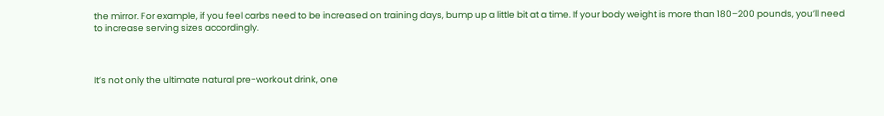the mirror. For example, if you feel carbs need to be increased on training days, bump up a little bit at a time. If your body weight is more than 180–200 pounds, you’ll need to increase serving sizes accordingly.



It’s not only the ultimate natural pre-workout drink, one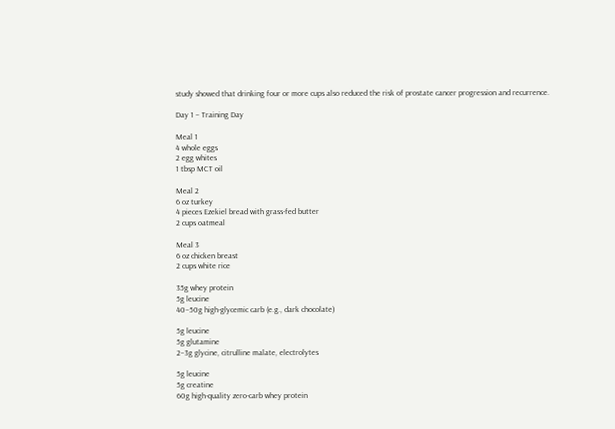study showed that drinking four or more cups also reduced the risk of prostate cancer progression and recurrence.

Day 1 – Training Day

Meal 1
4 whole eggs
2 egg whites
1 tbsp MCT oil

Meal 2
6 oz turkey
4 pieces Ezekiel bread with grass-fed butter
2 cups oatmeal

Meal 3
6 oz chicken breast
2 cups white rice

35g whey protein
5g leucine
40–50g high-glycemic carb (e.g., dark chocolate)

5g leucine
5g glutamine
2–3g glycine, citrulline malate, electrolytes

5g leucine
5g creatine
60g high-quality zero-carb whey protein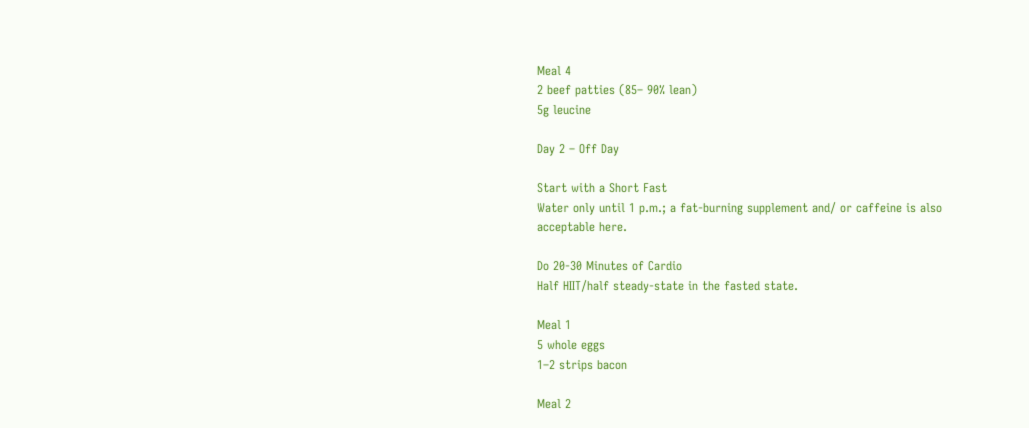Meal 4
2 beef patties (85– 90% lean)
5g leucine

Day 2 – Off Day

Start with a Short Fast
Water only until 1 p.m.; a fat-burning supplement and/ or caffeine is also acceptable here.

Do 20-30 Minutes of Cardio
Half HIIT/half steady-state in the fasted state.

Meal 1
5 whole eggs
1–2 strips bacon

Meal 2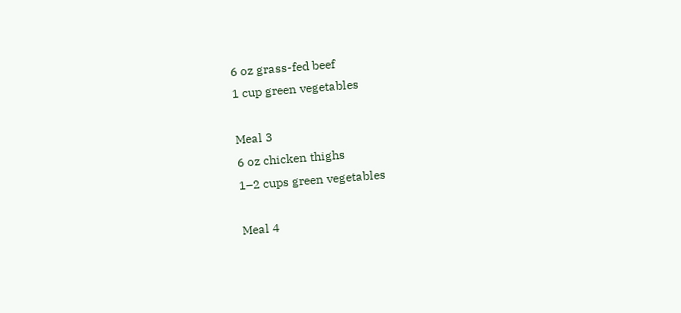6 oz grass-fed beef
1 cup green vegetables

Meal 3
6 oz chicken thighs
1–2 cups green vegetables

Meal 4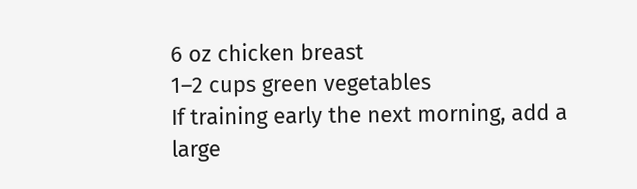6 oz chicken breast
1–2 cups green vegetables
If training early the next morning, add a large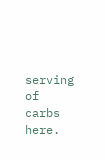serving of carbs here.